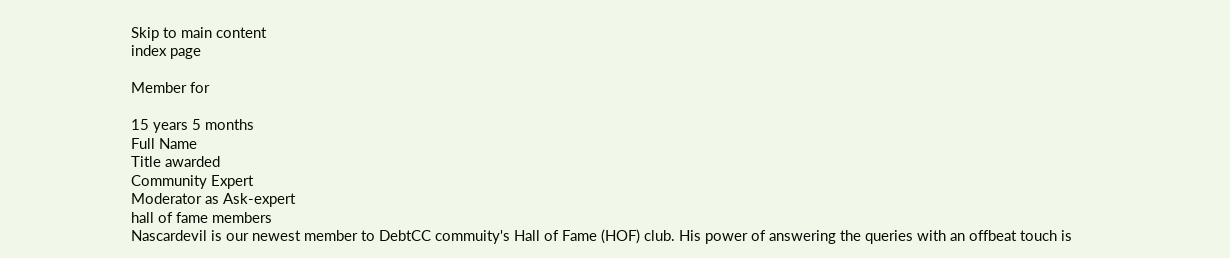Skip to main content
index page

Member for

15 years 5 months
Full Name
Title awarded
Community Expert
Moderator as Ask-expert
hall of fame members
Nascardevil is our newest member to DebtCC commuity's Hall of Fame (HOF) club. His power of answering the queries with an offbeat touch is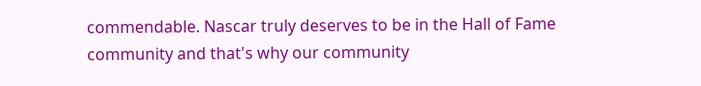commendable. Nascar truly deserves to be in the Hall of Fame community and that's why our community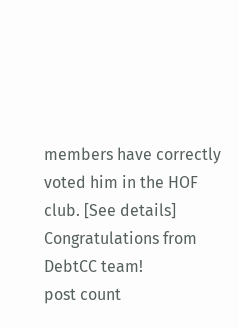members have correctly voted him in the HOF club. [See details] Congratulations from DebtCC team!
post count